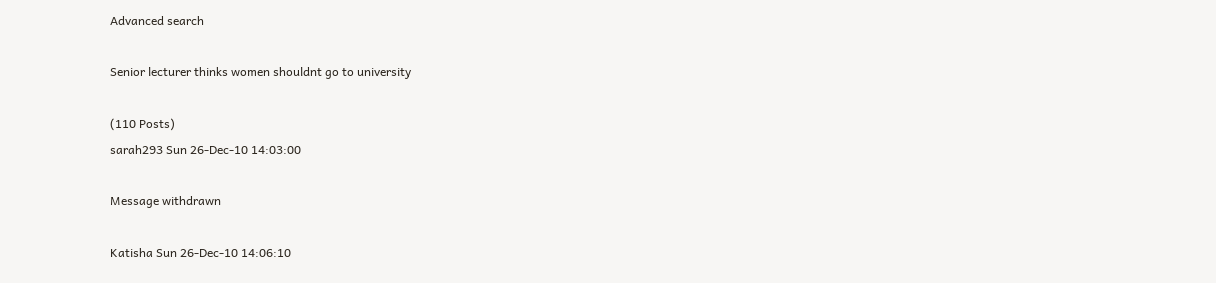Advanced search

Senior lecturer thinks women shouldnt go to university

(110 Posts)
sarah293 Sun 26-Dec-10 14:03:00

Message withdrawn

Katisha Sun 26-Dec-10 14:06:10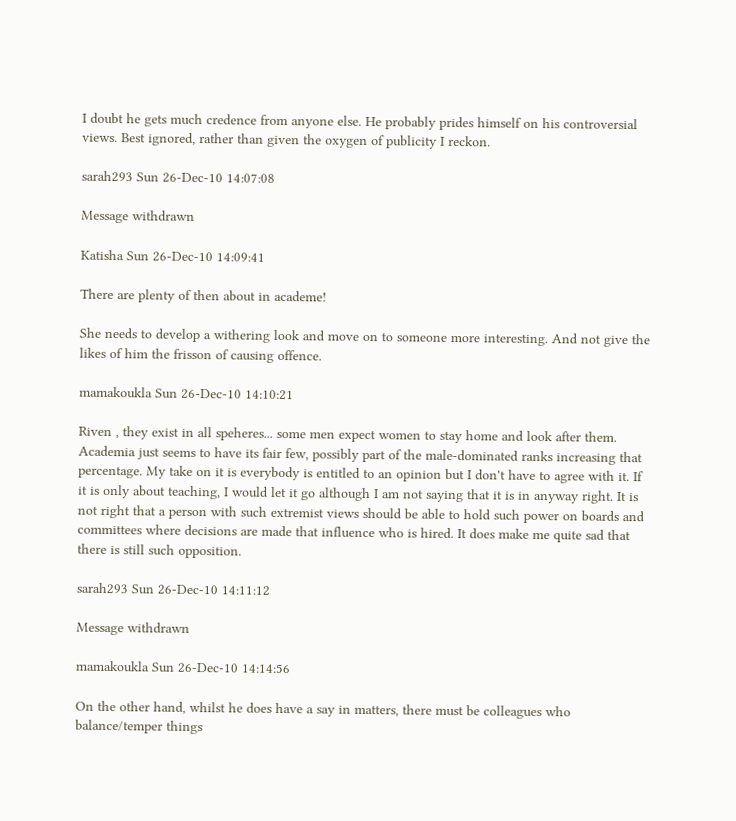I doubt he gets much credence from anyone else. He probably prides himself on his controversial views. Best ignored, rather than given the oxygen of publicity I reckon.

sarah293 Sun 26-Dec-10 14:07:08

Message withdrawn

Katisha Sun 26-Dec-10 14:09:41

There are plenty of then about in academe!

She needs to develop a withering look and move on to someone more interesting. And not give the likes of him the frisson of causing offence.

mamakoukla Sun 26-Dec-10 14:10:21

Riven , they exist in all speheres... some men expect women to stay home and look after them. Academia just seems to have its fair few, possibly part of the male-dominated ranks increasing that percentage. My take on it is everybody is entitled to an opinion but I don't have to agree with it. If it is only about teaching, I would let it go although I am not saying that it is in anyway right. It is not right that a person with such extremist views should be able to hold such power on boards and committees where decisions are made that influence who is hired. It does make me quite sad that there is still such opposition.

sarah293 Sun 26-Dec-10 14:11:12

Message withdrawn

mamakoukla Sun 26-Dec-10 14:14:56

On the other hand, whilst he does have a say in matters, there must be colleagues who balance/temper things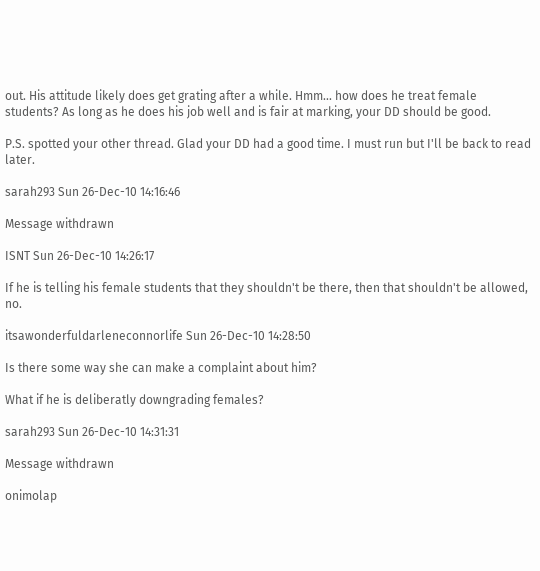out. His attitude likely does get grating after a while. Hmm... how does he treat female students? As long as he does his job well and is fair at marking, your DD should be good.

P.S. spotted your other thread. Glad your DD had a good time. I must run but I'll be back to read later.

sarah293 Sun 26-Dec-10 14:16:46

Message withdrawn

ISNT Sun 26-Dec-10 14:26:17

If he is telling his female students that they shouldn't be there, then that shouldn't be allowed, no.

itsawonderfuldarleneconnorlife Sun 26-Dec-10 14:28:50

Is there some way she can make a complaint about him?

What if he is deliberatly downgrading females?

sarah293 Sun 26-Dec-10 14:31:31

Message withdrawn

onimolap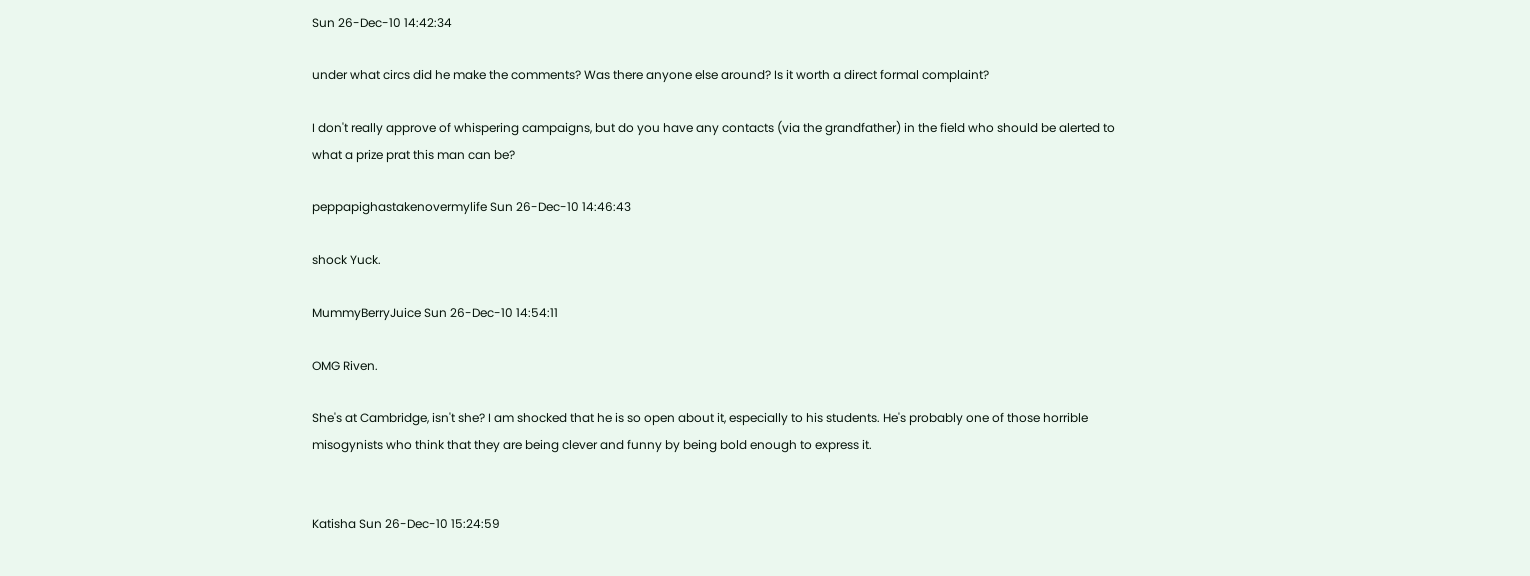Sun 26-Dec-10 14:42:34

under what circs did he make the comments? Was there anyone else around? Is it worth a direct formal complaint?

I don't really approve of whispering campaigns, but do you have any contacts (via the grandfather) in the field who should be alerted to what a prize prat this man can be?

peppapighastakenovermylife Sun 26-Dec-10 14:46:43

shock Yuck.

MummyBerryJuice Sun 26-Dec-10 14:54:11

OMG Riven.

She's at Cambridge, isn't she? I am shocked that he is so open about it, especially to his students. He's probably one of those horrible misogynists who think that they are being clever and funny by being bold enough to express it.


Katisha Sun 26-Dec-10 15:24:59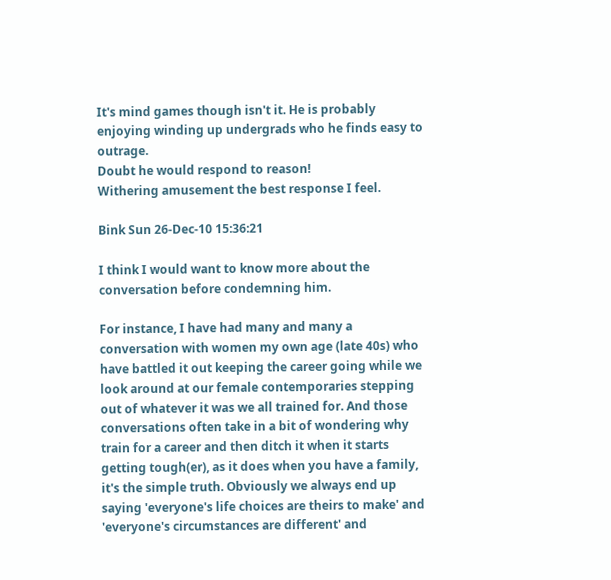It's mind games though isn't it. He is probably enjoying winding up undergrads who he finds easy to outrage.
Doubt he would respond to reason!
Withering amusement the best response I feel.

Bink Sun 26-Dec-10 15:36:21

I think I would want to know more about the conversation before condemning him.

For instance, I have had many and many a conversation with women my own age (late 40s) who have battled it out keeping the career going while we look around at our female contemporaries stepping out of whatever it was we all trained for. And those conversations often take in a bit of wondering why train for a career and then ditch it when it starts getting tough(er), as it does when you have a family, it's the simple truth. Obviously we always end up saying 'everyone's life choices are theirs to make' and 'everyone's circumstances are different' and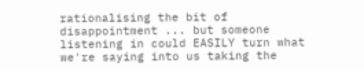rationalising the bit of disappointment ... but someone listening in could EASILY turn what we're saying into us taking the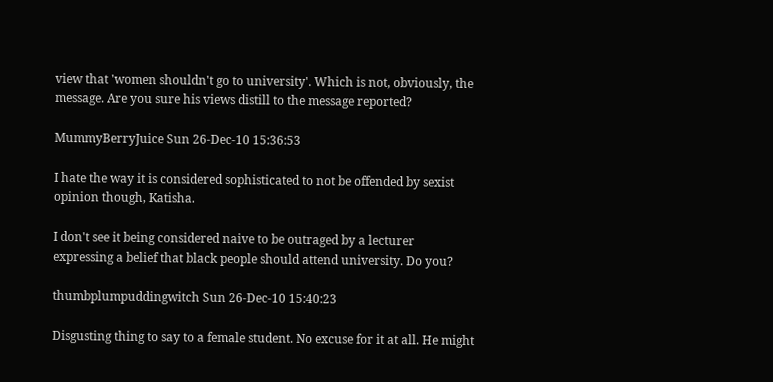view that 'women shouldn't go to university'. Which is not, obviously, the message. Are you sure his views distill to the message reported?

MummyBerryJuice Sun 26-Dec-10 15:36:53

I hate the way it is considered sophisticated to not be offended by sexist opinion though, Katisha.

I don't see it being considered naive to be outraged by a lecturer expressing a belief that black people should attend university. Do you?

thumbplumpuddingwitch Sun 26-Dec-10 15:40:23

Disgusting thing to say to a female student. No excuse for it at all. He might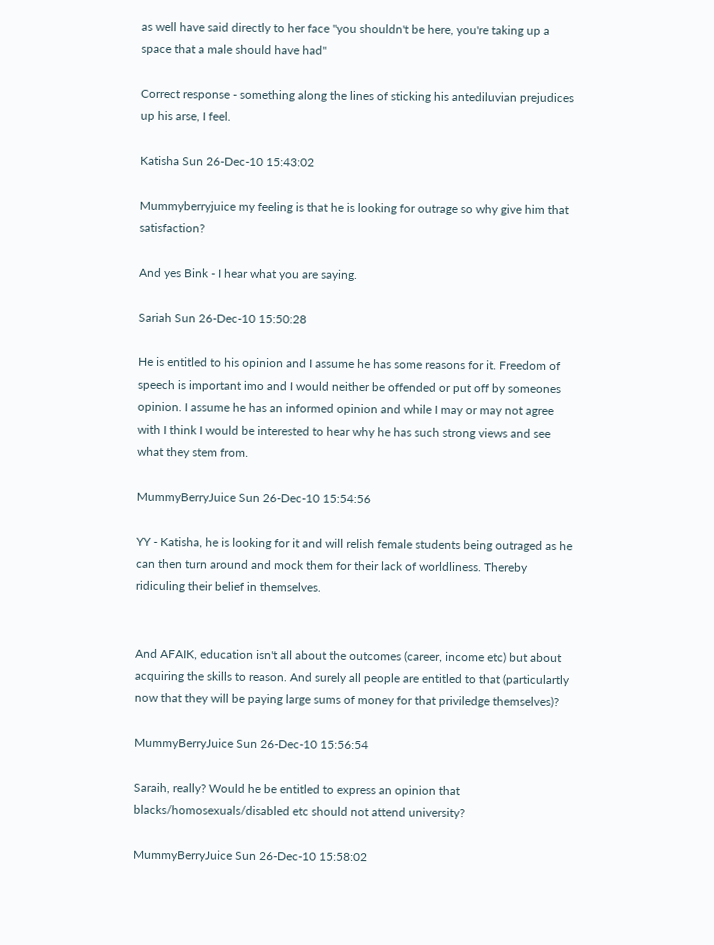as well have said directly to her face "you shouldn't be here, you're taking up a space that a male should have had"

Correct response - something along the lines of sticking his antediluvian prejudices up his arse, I feel.

Katisha Sun 26-Dec-10 15:43:02

Mummyberryjuice my feeling is that he is looking for outrage so why give him that satisfaction?

And yes Bink - I hear what you are saying.

Sariah Sun 26-Dec-10 15:50:28

He is entitled to his opinion and I assume he has some reasons for it. Freedom of speech is important imo and I would neither be offended or put off by someones opinion. I assume he has an informed opinion and while I may or may not agree with I think I would be interested to hear why he has such strong views and see what they stem from.

MummyBerryJuice Sun 26-Dec-10 15:54:56

YY - Katisha, he is looking for it and will relish female students being outraged as he can then turn around and mock them for their lack of worldliness. Thereby ridiculing their belief in themselves.


And AFAIK, education isn't all about the outcomes (career, income etc) but about acquiring the skills to reason. And surely all people are entitled to that (particulartly now that they will be paying large sums of money for that priviledge themselves)?

MummyBerryJuice Sun 26-Dec-10 15:56:54

Saraih, really? Would he be entitled to express an opinion that blacks/homosexuals/disabled etc should not attend university?

MummyBerryJuice Sun 26-Dec-10 15:58:02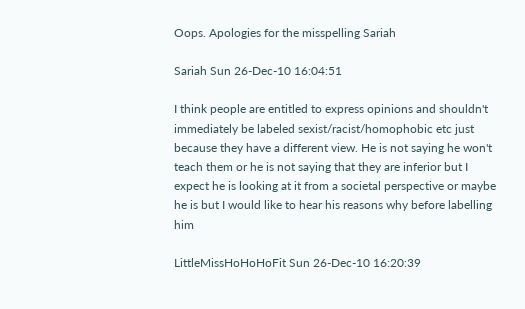Oops. Apologies for the misspelling Sariah

Sariah Sun 26-Dec-10 16:04:51

I think people are entitled to express opinions and shouldn't immediately be labeled sexist/racist/homophobic etc just because they have a different view. He is not saying he won't teach them or he is not saying that they are inferior but I expect he is looking at it from a societal perspective or maybe he is but I would like to hear his reasons why before labelling him

LittleMissHoHoHoFit Sun 26-Dec-10 16:20:39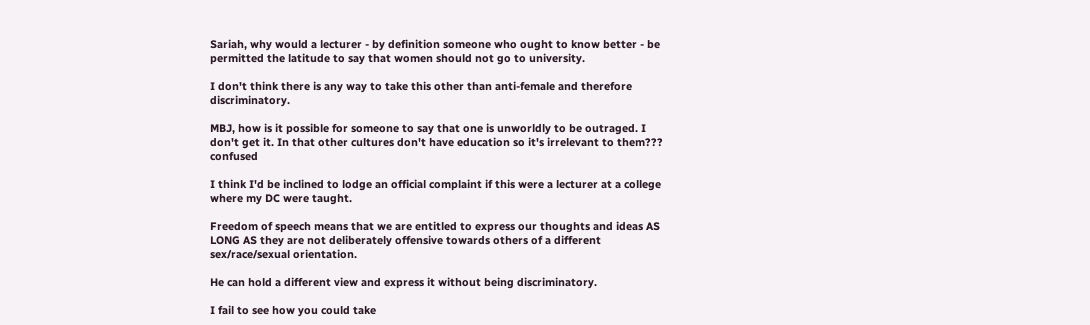Sariah, why would a lecturer - by definition someone who ought to know better - be permitted the latitude to say that women should not go to university.

I don't think there is any way to take this other than anti-female and therefore discriminatory.

MBJ, how is it possible for someone to say that one is unworldly to be outraged. I don't get it. In that other cultures don't have education so it's irrelevant to them??? confused

I think I'd be inclined to lodge an official complaint if this were a lecturer at a college where my DC were taught.

Freedom of speech means that we are entitled to express our thoughts and ideas AS LONG AS they are not deliberately offensive towards others of a different sex/race/sexual orientation.

He can hold a different view and express it without being discriminatory.

I fail to see how you could take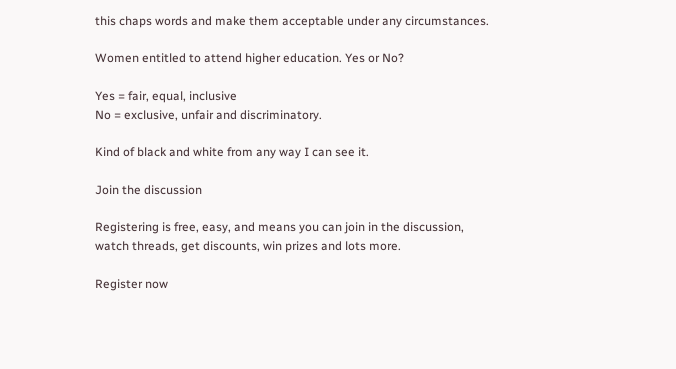this chaps words and make them acceptable under any circumstances.

Women entitled to attend higher education. Yes or No?

Yes = fair, equal, inclusive
No = exclusive, unfair and discriminatory.

Kind of black and white from any way I can see it.

Join the discussion

Registering is free, easy, and means you can join in the discussion, watch threads, get discounts, win prizes and lots more.

Register now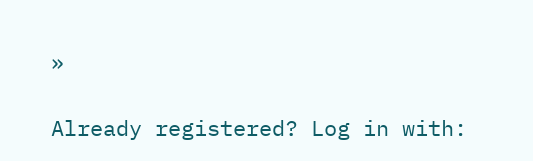»

Already registered? Log in with: